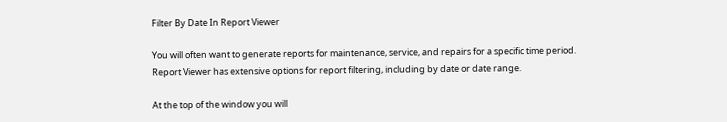Filter By Date In Report Viewer

You will often want to generate reports for maintenance, service, and repairs for a specific time period. Report Viewer has extensive options for report filtering, including by date or date range.

At the top of the window you will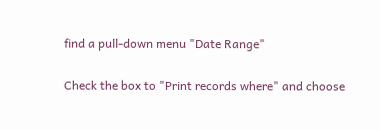find a pull-down menu "Date Range"

Check the box to "Print records where" and choose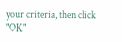your criteria, then click "OK"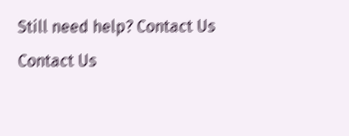Still need help? Contact Us Contact Us